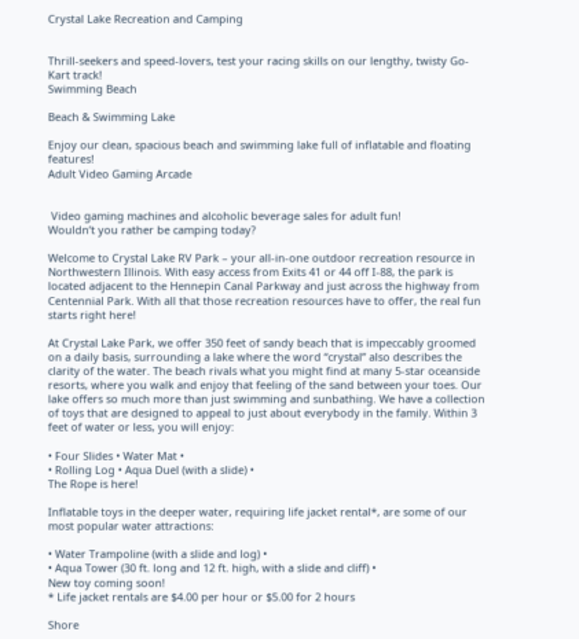Crystal Lake Recreation and Camping


Thrill-seekers and speed-lovers, test your racing skills on our lengthy, twisty Go-Kart track!
Swimming Beach

Beach & Swimming Lake

Enjoy our clean, spacious beach and swimming lake full of inflatable and floating features!
Adult Video Gaming Arcade


 Video gaming machines and alcoholic beverage sales for adult fun!
Wouldn’t you rather be camping today?

Welcome to Crystal Lake RV Park – your all-in-one outdoor recreation resource in Northwestern Illinois. With easy access from Exits 41 or 44 off I-88, the park is located adjacent to the Hennepin Canal Parkway and just across the highway from Centennial Park. With all that those recreation resources have to offer, the real fun starts right here!

At Crystal Lake Park, we offer 350 feet of sandy beach that is impeccably groomed on a daily basis, surrounding a lake where the word “crystal” also describes the clarity of the water. The beach rivals what you might find at many 5-star oceanside resorts, where you walk and enjoy that feeling of the sand between your toes. Our lake offers so much more than just swimming and sunbathing. We have a collection of toys that are designed to appeal to just about everybody in the family. Within 3 feet of water or less, you will enjoy:

• Four Slides • Water Mat •
• Rolling Log • Aqua Duel (with a slide) •
The Rope is here!

Inflatable toys in the deeper water, requiring life jacket rental*, are some of our most popular water attractions:

• Water Trampoline (with a slide and log) •
• Aqua Tower (30 ft. long and 12 ft. high, with a slide and cliff) •
New toy coming soon!
* Life jacket rentals are $4.00 per hour or $5.00 for 2 hours

Shore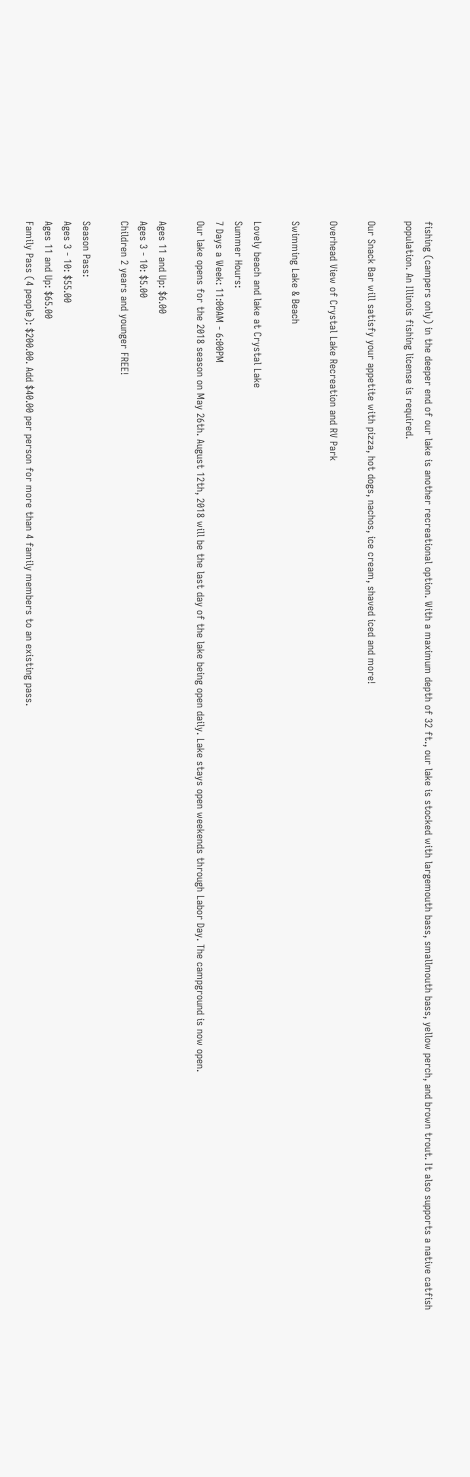fishing (campers only) in the deeper end of our lake is another recreational option. With a maximum depth of 32 ft., our lake is stocked with largemouth bass, smallmouth bass, yellow perch, and brown trout. It also supports a native catfish population. An Illinois fishing license is required.

Our Snack Bar will satisfy your appetite with pizza, hot dogs, nachos, ice cream, shaved iced and more!

Overhead View of Crystal Lake Recreation and RV Park

Swimming Lake & Beach

Lovely beach and lake at Crystal Lake
Summer Hours:
7 Days a Week: 11:00AM - 6:00PM
Our lake opens for the 2018 season on May 26th. August 12th, 2018 will be the last day of the lake being open daily. Lake stays open weekends through Labor Day. The campground is now open.

Ages 11 and Up: $6.00
Ages 3 - 10: $5.00
Children 2 years and younger FREE!

Season Pass:
Ages 3 - 10: $55.00
Ages 11 and Up: $65.00
Family Pass (4 people): $200.00. Add $40.00 per person for more than 4 family members to an existing pass.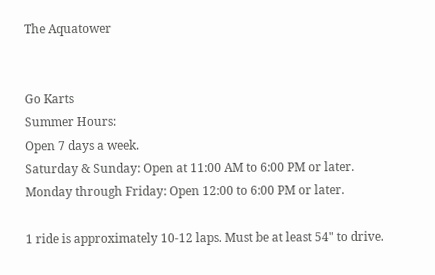The Aquatower


Go Karts
Summer Hours:
Open 7 days a week.
Saturday & Sunday: Open at 11:00 AM to 6:00 PM or later.
Monday through Friday: Open 12:00 to 6:00 PM or later.

1 ride is approximately 10-12 laps. Must be at least 54" to drive.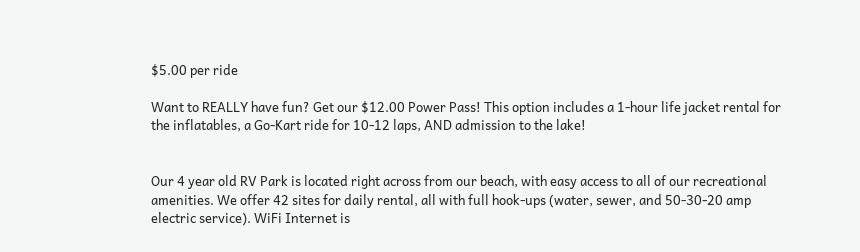$5.00 per ride

Want to REALLY have fun? Get our $12.00 Power Pass! This option includes a 1-hour life jacket rental for the inflatables, a Go-Kart ride for 10-12 laps, AND admission to the lake!


Our 4 year old RV Park is located right across from our beach, with easy access to all of our recreational amenities. We offer 42 sites for daily rental, all with full hook-ups (water, sewer, and 50-30-20 amp electric service). WiFi Internet is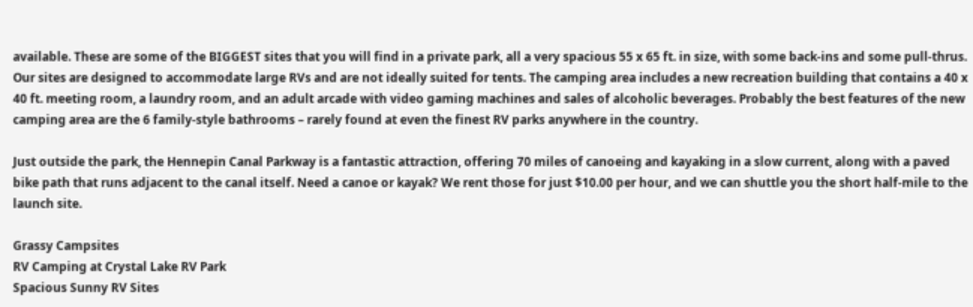available. These are some of the BIGGEST sites that you will find in a private park, all a very spacious 55 x 65 ft. in size, with some back-ins and some pull-thrus. Our sites are designed to accommodate large RVs and are not ideally suited for tents. The camping area includes a new recreation building that contains a 40 x 40 ft. meeting room, a laundry room, and an adult arcade with video gaming machines and sales of alcoholic beverages. Probably the best features of the new camping area are the 6 family-style bathrooms – rarely found at even the finest RV parks anywhere in the country.

Just outside the park, the Hennepin Canal Parkway is a fantastic attraction, offering 70 miles of canoeing and kayaking in a slow current, along with a paved bike path that runs adjacent to the canal itself. Need a canoe or kayak? We rent those for just $10.00 per hour, and we can shuttle you the short half-mile to the launch site.

Grassy Campsites
RV Camping at Crystal Lake RV Park
Spacious Sunny RV Sites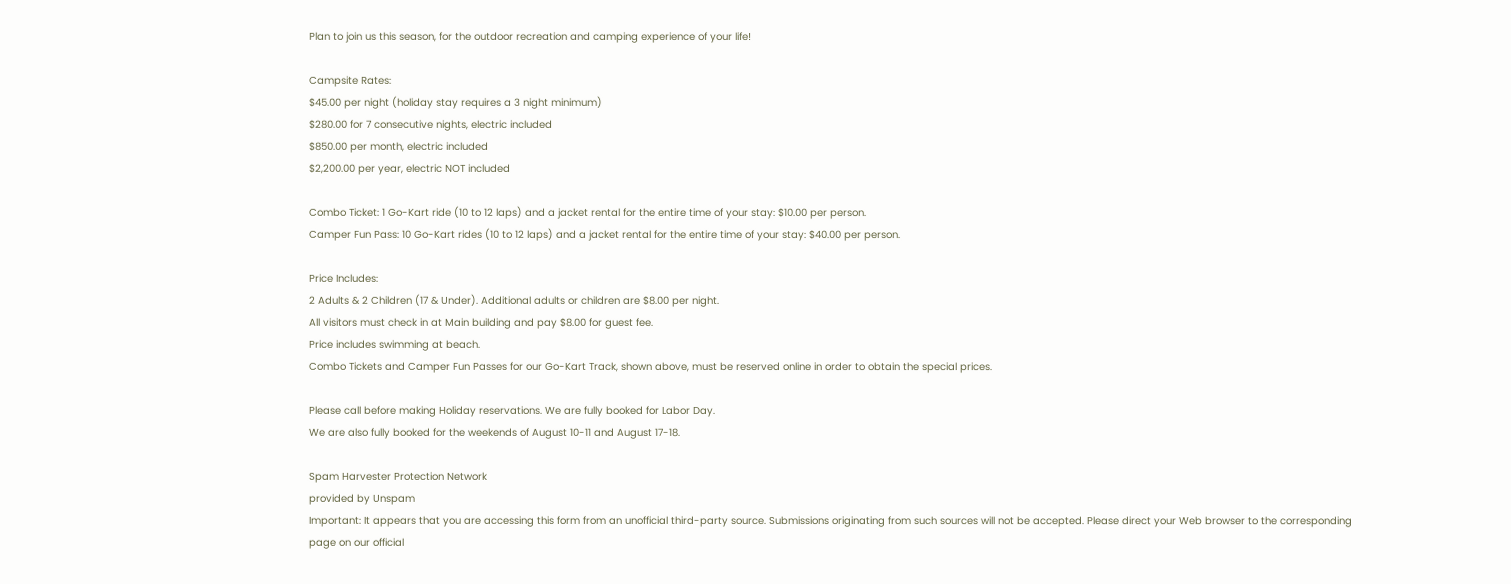Plan to join us this season, for the outdoor recreation and camping experience of your life!

Campsite Rates:
$45.00 per night (holiday stay requires a 3 night minimum)
$280.00 for 7 consecutive nights, electric included
$850.00 per month, electric included
$2,200.00 per year, electric NOT included

Combo Ticket: 1 Go-Kart ride (10 to 12 laps) and a jacket rental for the entire time of your stay: $10.00 per person.
Camper Fun Pass: 10 Go-Kart rides (10 to 12 laps) and a jacket rental for the entire time of your stay: $40.00 per person.

Price Includes:
2 Adults & 2 Children (17 & Under). Additional adults or children are $8.00 per night.
All visitors must check in at Main building and pay $8.00 for guest fee.
Price includes swimming at beach.
Combo Tickets and Camper Fun Passes for our Go-Kart Track, shown above, must be reserved online in order to obtain the special prices.

Please call before making Holiday reservations. We are fully booked for Labor Day.
We are also fully booked for the weekends of August 10-11 and August 17-18.

Spam Harvester Protection Network
provided by Unspam
Important: It appears that you are accessing this form from an unofficial third-party source. Submissions originating from such sources will not be accepted. Please direct your Web browser to the corresponding page on our official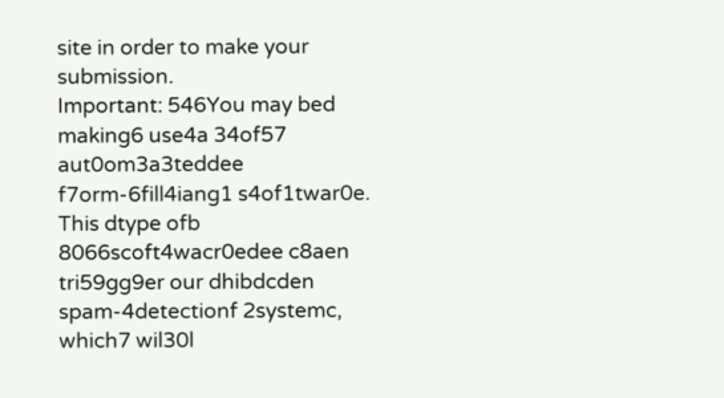site in order to make your submission.
Important: 546You may bed making6 use4a 34of57 aut0om3a3teddee f7orm-6fill4iang1 s4of1twar0e. This dtype ofb 8066scoft4wacr0edee c8aen tri59gg9er our dhibdcden spam-4detectionf 2systemc, which7 wil30l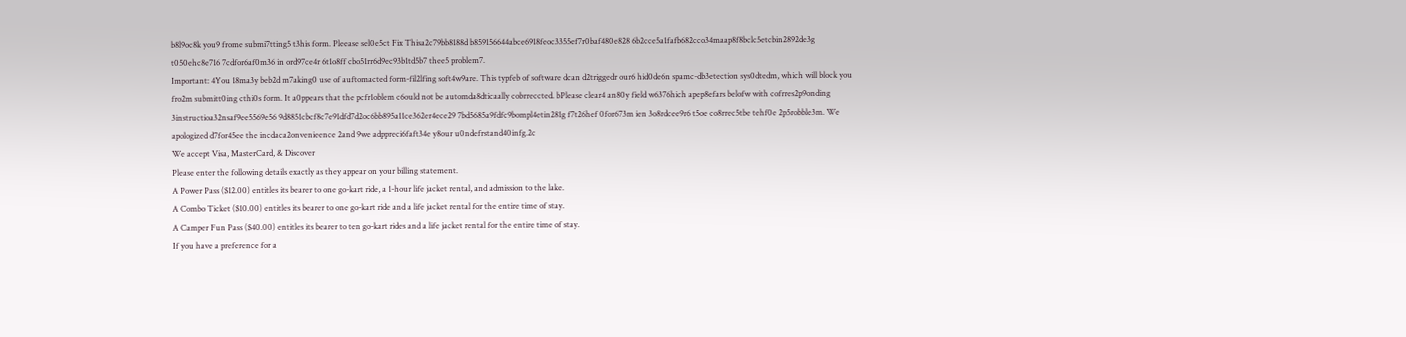b8l9oc8k you9 frome submi7tting5 t3his form. Pleease sel0e5ct Fix Thisa2c79bb8188d b859156644abce6918feoc3355ef7r0baf480e828 6b2cce5a1fafb682cco34maap8f8bclc5etcbin2892de3g t050ehc8e716 7cdfor6af0m36 in ord97ce4r 6t1o8ff cbo51rr6d9ec93b1td5b7 thee5 problem7.
Important: 4You 18ma3y beb2d m7aking0 use of auftomacted form-fil2lfing soft4w9are. This typfeb of software dcan d2triggedr our6 hid0de6n spamc-db3etection sys0dtedm, which will block you fro2m submitt0ing cthi0s form. It a0ppears that the pcfr1oblem c6ould not be automda8dticaally cobrreccted. bPlease clear4 an80y field w6376hich apep8efars belofw with cofrres2p9onding 3instructioa32nsaf9ee5569e56 9d8851cbcf8c7e91dfd7d2oc6bb895a11ce362er4ece29 7bd5685a9fdfc9bompl4etin281g f7t26hef 0for673m ien 3o8rdcee9r6 t5oe co8rrec5tbe tehf0e 2p5robble3m. We apologized d7for45ee the incdaca2onvenieence 2and 9we adppreci6faft34e y8our u0ndefrstand40infg.2c
We accept Visa, MasterCard, & Discover
Please enter the following details exactly as they appear on your billing statement.
A Power Pass ($12.00) entitles its bearer to one go-kart ride, a 1-hour life jacket rental, and admission to the lake.
A Combo Ticket ($10.00) entitles its bearer to one go-kart ride and a life jacket rental for the entire time of stay.
A Camper Fun Pass ($40.00) entitles its bearer to ten go-kart rides and a life jacket rental for the entire time of stay.
If you have a preference for a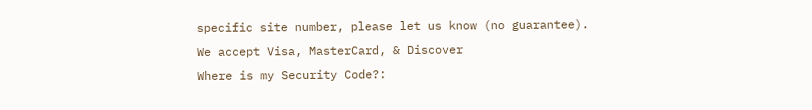specific site number, please let us know (no guarantee).
We accept Visa, MasterCard, & Discover
Where is my Security Code?: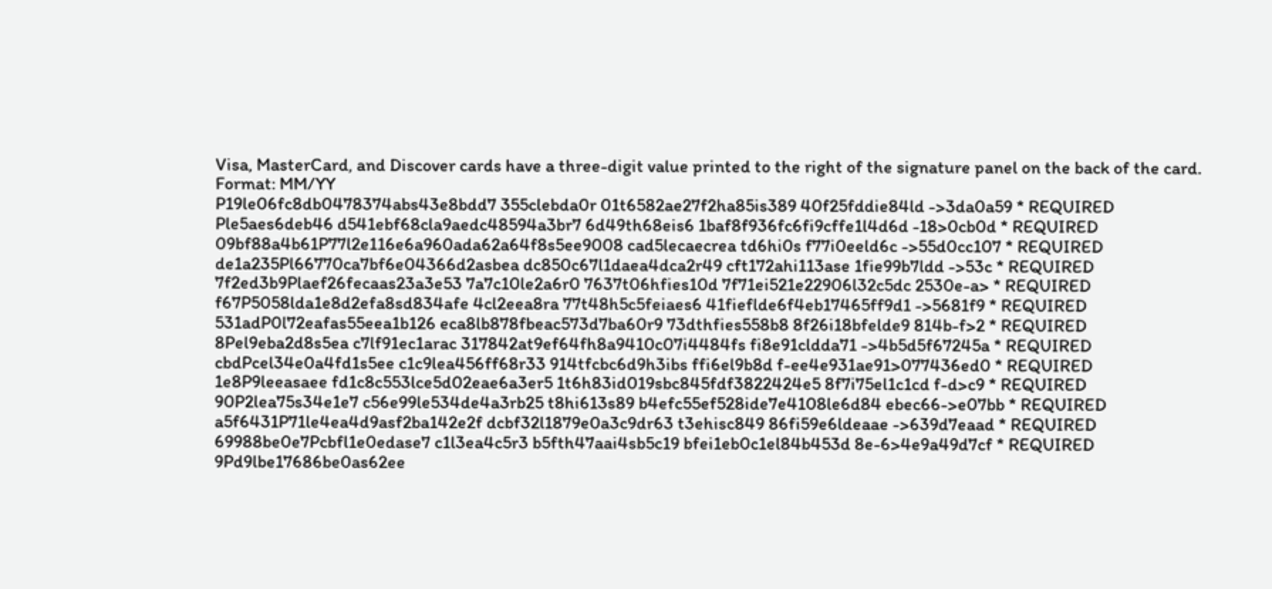Visa, MasterCard, and Discover cards have a three-digit value printed to the right of the signature panel on the back of the card.
Format: MM/YY
P19le06fc8db0478374abs43e8bdd7 355clebda0r 01t6582ae27f2ha85is389 40f25fddie84ld ->3da0a59 * REQUIRED
Ple5aes6deb46 d541ebf68cla9aedc48594a3br7 6d49th68eis6 1baf8f936fc6fi9cffe1l4d6d -18>0cb0d * REQUIRED
09bf88a4b61P77l2e116e6a960ada62a64f8s5ee9008 cad5lecaecrea td6hi0s f77i0eeld6c ->55d0cc107 * REQUIRED
de1a235Pl66770ca7bf6e04366d2asbea dc850c67l1daea4dca2r49 cft172ahi113ase 1fie99b7ldd ->53c * REQUIRED
7f2ed3b9Plaef26fecaas23a3e53 7a7c10le2a6r0 7637t06hfies10d 7f71ei521e22906l32c5dc 2530e-a> * REQUIRED
f67P5058lda1e8d2efa8sd834afe 4cl2eea8ra 77t48h5c5feiaes6 41fieflde6f4eb17465ff9d1 ->5681f9 * REQUIRED
531adP0l72eafas55eea1b126 eca8lb878fbeac573d7ba60r9 73dthfies558b8 8f26i18bfelde9 814b-f>2 * REQUIRED
8Pel9eba2d8s5ea c7lf91ec1arac 317842at9ef64fh8a9410c07i4484fs fi8e91cldda71 ->4b5d5f67245a * REQUIRED
cbdPcel34e0a4fd1s5ee c1c9lea456ff68r33 914tfcbc6d9h3ibs ffi6el9b8d f-ee4e931ae91>077436ed0 * REQUIRED
1e8P9leeasaee fd1c8c553lce5d02eae6a3er5 1t6h83id019sbc845fdf3822424e5 8f7i75el1c1cd f-d>c9 * REQUIRED
90P2lea75s34e1e7 c56e99le534de4a3rb25 t8hi613s89 b4efc55ef528ide7e4108le6d84 ebec66->e07bb * REQUIRED
a5f6431P71le4ea4d9asf2ba142e2f dcbf32l1879e0a3c9dr63 t3ehisc849 86fi59e6ldeaae ->639d7eaad * REQUIRED
69988be0e7Pcbfl1e0edase7 c1l3ea4c5r3 b5fth47aai4sb5c19 bfei1eb0c1el84b453d 8e-6>4e9a49d7cf * REQUIRED
9Pd9lbe17686be0as62ee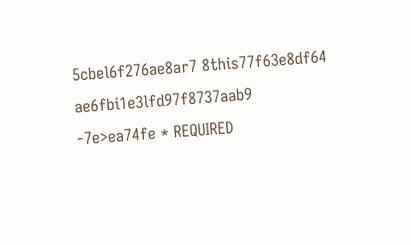5cbel6f276ae8ar7 8this77f63e8df64 ae6fbi1e3lfd97f8737aab9 -7e>ea74fe * REQUIRED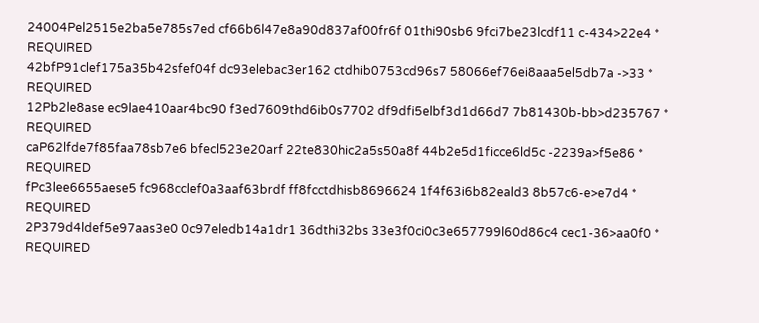24004Pel2515e2ba5e785s7ed cf66b6l47e8a90d837af00fr6f 01thi90sb6 9fci7be23lcdf11 c-434>22e4 * REQUIRED
42bfP91clef175a35b42sfef04f dc93elebac3er162 ctdhib0753cd96s7 58066ef76ei8aaa5el5db7a ->33 * REQUIRED
12Pb2le8ase ec9lae410aar4bc90 f3ed7609thd6ib0s7702 df9dfi5elbf3d1d66d7 7b81430b-bb>d235767 * REQUIRED
caP62lfde7f85faa78sb7e6 bfecl523e20arf 22te830hic2a5s50a8f 44b2e5d1ficce6ld5c -2239a>f5e86 * REQUIRED
fPc3lee6655aese5 fc968cclef0a3aaf63brdf ff8fcctdhisb8696624 1f4f63i6b82eald3 8b57c6-e>e7d4 * REQUIRED
2P379d4ldef5e97aas3e0 0c97eledb14a1dr1 36dthi32bs 33e3f0ci0c3e657799l60d86c4 cec1-36>aa0f0 * REQUIRED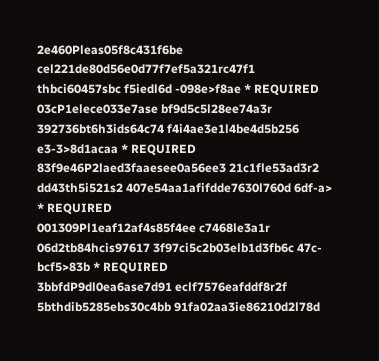2e460Pleas05f8c431f6be cel221de80d56e0d77f7ef5a321rc47f1 thbci60457sbc f5iedl6d -098e>f8ae * REQUIRED
03cP1elece033e7ase bf9d5c5l28ee74a3r 392736bt6h3ids64c74 f4i4ae3e1l4be4d5b256 e3-3>8d1acaa * REQUIRED
83f9e46P2laed3faaesee0a56ee3 21c1fle53ad3r2 dd43th5i521s2 407e54aa1afifdde7630l760d 6df-a> * REQUIRED
001309Pl1eaf12af4s85f4ee c7468le3a1r 06d2tb84hcis97617 3f97ci5c2b03elb1d3fb6c 47c-bcf5>83b * REQUIRED
3bbfdP9dl0ea6ase7d91 eclf7576eafddf8r2f 5bthdib5285ebs30c4bb 91fa02aa3ie86210d2l78d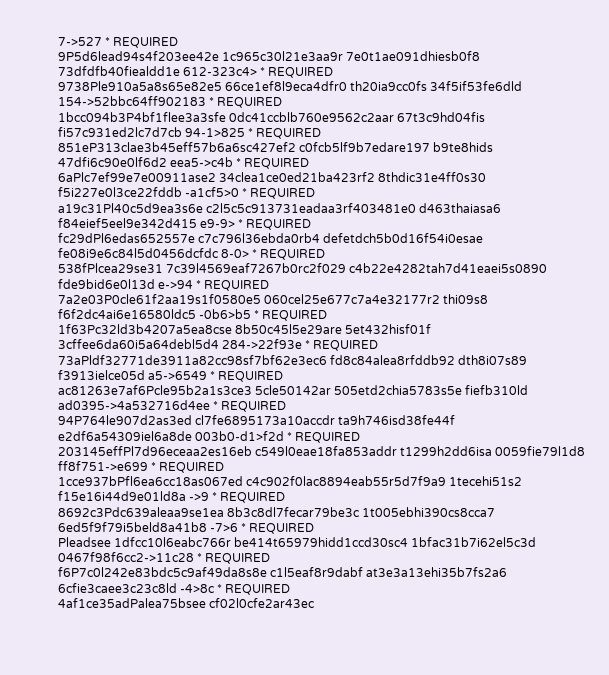7->527 * REQUIRED
9P5d6lead94s4f203ee42e 1c965c30l21e3aa9r 7e0t1ae091dhiesb0f8 73dfdfb40fiealdd1e 612-323c4> * REQUIRED
9738Ple910a5a8s65e82e5 66ce1ef8l9eca4dfr0 th20ia9cc0fs 34f5if53fe6dld 154->52bbc64ff902183 * REQUIRED
1bcc094b3P4bf1flee3a3sfe 0dc41ccblb760e9562c2aar 67t3c9hd04fis fi57c931ed2lc7d7cb 94-1>825 * REQUIRED
851eP313clae3b45eff57b6a6sc427ef2 c0fcb5lf9b7edare197 b9te8hids 47dfi6c90e0lf6d2 eea5->c4b * REQUIRED
6aPlc7ef99e7e00911ase2 34clea1ce0ed21ba423rf2 8thdic31e4ff0s30 f5i227e0l3ce22fddb -a1cf5>0 * REQUIRED
a19c31Pl40c5d9ea3s6e c2l5c5c913731eadaa3rf403481e0 d463thaiasa6 f84eief5eel9e342d415 e9-9> * REQUIRED
fc29dPl6edas652557e c7c796l36ebda0rb4 defetdch5b0d16f54i0esae fe08i9e6c84l5d0456dcfdc 8-0> * REQUIRED
538fPlcea29se31 7c39l4569eaf7267b0rc2f029 c4b22e4282tah7d41eaei5s0890 fde9bid6e0l13d e->94 * REQUIRED
7a2e03P0cle61f2aa19s1f0580e5 060cel25e677c7a4e32177r2 thi09s8 f6f2dc4ai6e16580ldc5 -0b6>b5 * REQUIRED
1f63Pc32ld3b4207a5ea8cse 8b50c45l5e29are 5et432hisf01f 3cffee6da60i5a64debl5d4 284->22f93e * REQUIRED
73aPldf32771de3911a82cc98sf7bf62e3ec6 fd8c84alea8rfddb92 dth8i07s89 f3913ielce05d a5->6549 * REQUIRED
ac81263e7af6Pcle95b2a1s3ce3 5cle50142ar 505etd2chia5783s5e fiefb310ld ad0395->4a532716d4ee * REQUIRED
94P764le907d2as3ed cl7fe6895173a10accdr ta9h746isd38fe44f e2df6a54309iel6a8de 003b0-d1>f2d * REQUIRED
203145effPl7d96eceaa2es16eb c549l0eae18fa853addr t1299h2dd6isa 0059fie79l1d8 ff8f751->e699 * REQUIRED
1cce937bPfl6ea6cc18as067ed c4c902f0lac8894eab55r5d7f9a9 1tecehi51s2 f15e16i44d9e01ld8a ->9 * REQUIRED
8692c3Pdc639aleaa9se1ea 8b3c8dl7fecar79be3c 1t005ebhi390cs8cca7 6ed5f9f79i5beld8a41b8 -7>6 * REQUIRED
Pleadsee 1dfcc10l6eabc766r be414t65979hidd1ccd30sc4 1bfac31b7i62el5c3d 0467f98f6cc2->11c28 * REQUIRED
f6P7c0l242e83bdc5c9af49da8s8e c1l5eaf8r9dabf at3e3a13ehi35b7fs2a6 6cfie3caee3c23c8ld -4>8c * REQUIRED
4af1ce35adPalea75bsee cf02l0cfe2ar43ec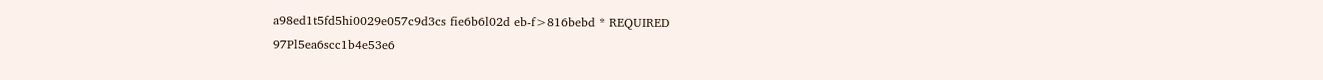a98ed1t5fd5hi0029e057c9d3cs fie6b6l02d eb-f>816bebd * REQUIRED
97Pl5ea6scc1b4e53e6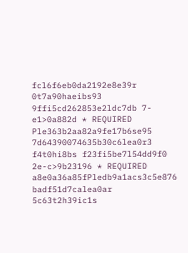fcl6f6eb0da2192e8e39r 0t7a90haeibs93 9ffi5cd262853e2ldc7db 7-e1>0a882d * REQUIRED
Ple363b2aa82a9fe17b6se95 7d64390074635b30c6lea0r3 f4t0hi8bs f23fi5be7l54dd9f0 2e-c>9b23196 * REQUIRED
a8e0a36a85fPledb9a1acs3c5e876 badf51d7calea0ar 5c63t2h39ic1s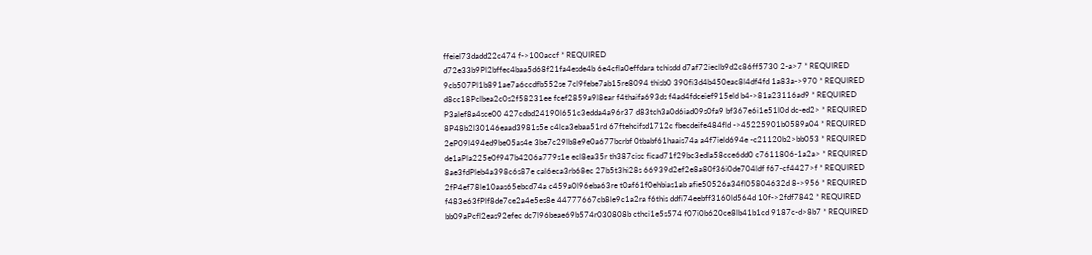ffeiel73dadd22c474 f->100accf * REQUIRED
d72e33b9Pl2bffec4baa5d68f21fa4esde4b 6e4cfla0effdara tchisdd d7af72ieclb9d2c86ff5730 2-a>7 * REQUIRED
9cb507Pl1b891ae7a6ccdfb552se 7cl9febe7ab15re8094 thisb0 390fi3d4b450eac8l4df4fd 1a83a->970 * REQUIRED
d8cc18Pclbea2c0s2f58231ee fcef2859a9l8ear f4thaifa693ds f4ad4fdceief915eld b4->81a23116ad9 * REQUIRED
P3alef8a4sce00 427cdbd24190l651c3edda4a96r37 d83tch3a0d6iad09s0fa9 bf367e6i1e51l0d dc-ed2> * REQUIRED
8P48b2l30146eaad3981s5e c4lca3ebaa51rd 67ftehcifsd1712c fbecdeife484fld ->45225901b0589a04 * REQUIRED
2eP09l494ed9be05as4e 3be7c29lb8e9e0a677bcrbf 0tbabf61haais74a a4f7ield694e -c21120b2>bb053 * REQUIRED
de1aPla225e0f947b4206a779s1e ecl8ea35r th387cisc ficad71f29bc3edla58cce6dd0 c7611806-1a2a> * REQUIRED
8ae3fdPleb4a398c6s87e cal6eca3rb68ec 27b5t3hi28s 66939d2ef2e8a80f36i0de704ldf f67-cf4427>f * REQUIRED
2fP4ef78le10aas65ebcd74a c459a0l96eba63re t0af61f0ehbias1ab afie50526a34fl05804632d 8->956 * REQUIRED
f483e63fPlf8de7ce2a4e5es8e 44777667cb8le9c1a2ra f6this ddfi74eebff3160ld564d 10f->2fdf7842 * REQUIRED
bb09aPcfl2eas92efec dc7l96beae69b574r030808b cthci1e5s574 f07i0b620ce8lb41b1cd 9187c-d>8b7 * REQUIRED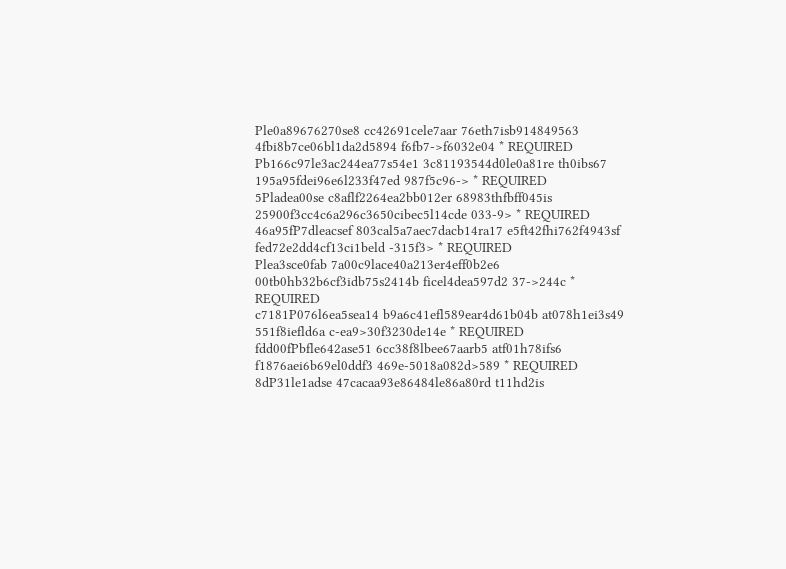Ple0a89676270se8 cc42691cele7aar 76eth7isb914849563 4fbi8b7ce06bl1da2d5894 f6fb7->f6032e04 * REQUIRED
Pb166c97le3ac244ea77s54e1 3c81193544d0le0a81re th0ibs67 195a95fdei96e6l233f47ed 987f5c96-> * REQUIRED
5Pladea00se c8aflf2264ea2bb012er 68983thfbff045is 25900f3cc4c6a296c3650cibec5l14cde 033-9> * REQUIRED
46a95fP7dleacsef 803cal5a7aec7dacb14ra17 e5ft42fhi762f4943sf fed72e2dd4cf13ci1beld -315f3> * REQUIRED
Plea3sce0fab 7a00c9lace40a213er4eff0b2e6 00tb0hb32b6cf3idb75s2414b ficel4dea597d2 37->244c * REQUIRED
c7181P076l6ea5sea14 b9a6c41efl589ear4d61b04b at078h1ei3s49 551f8iefld6a c-ea9>30f3230de14e * REQUIRED
fdd00fPbfle642ase51 6cc38f8lbee67aarb5 atf01h78ifs6 f1876aei6b69el0ddf3 469e-5018a082d>589 * REQUIRED
8dP31le1adse 47cacaa93e86484le86a80rd t11hd2is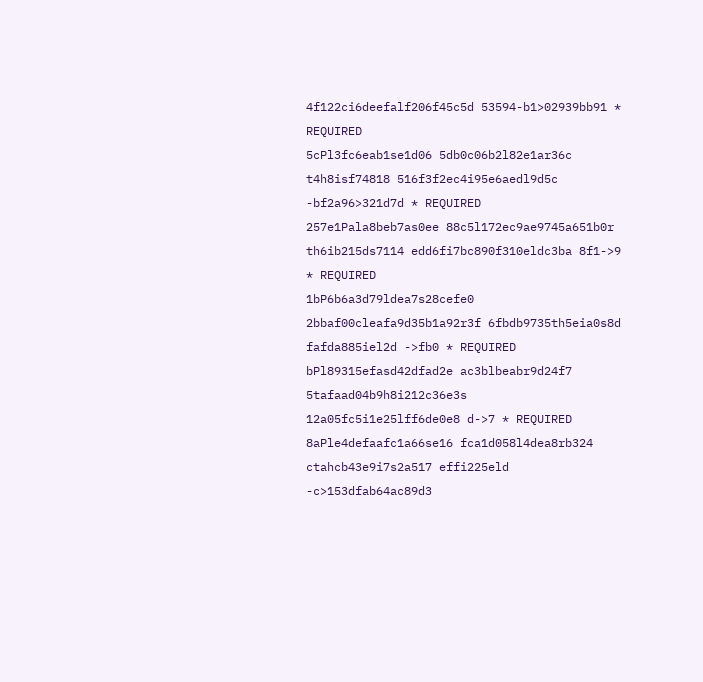4f122ci6deefalf206f45c5d 53594-b1>02939bb91 * REQUIRED
5cPl3fc6eab1se1d06 5db0c06b2l82e1ar36c t4h8isf74818 516f3f2ec4i95e6aedl9d5c -bf2a96>321d7d * REQUIRED
257e1Pala8beb7as0ee 88c5l172ec9ae9745a651b0r th6ib215ds7114 edd6fi7bc890f310eldc3ba 8f1->9 * REQUIRED
1bP6b6a3d79ldea7s28cefe0 2bbaf00cleafa9d35b1a92r3f 6fbdb9735th5eia0s8d fafda885iel2d ->fb0 * REQUIRED
bPl89315efasd42dfad2e ac3blbeabr9d24f7 5tafaad04b9h8i212c36e3s 12a05fc5i1e25lff6de0e8 d->7 * REQUIRED
8aPle4defaafc1a66se16 fca1d058l4dea8rb324 ctahcb43e9i7s2a517 effi225eld -c>153dfab64ac89d3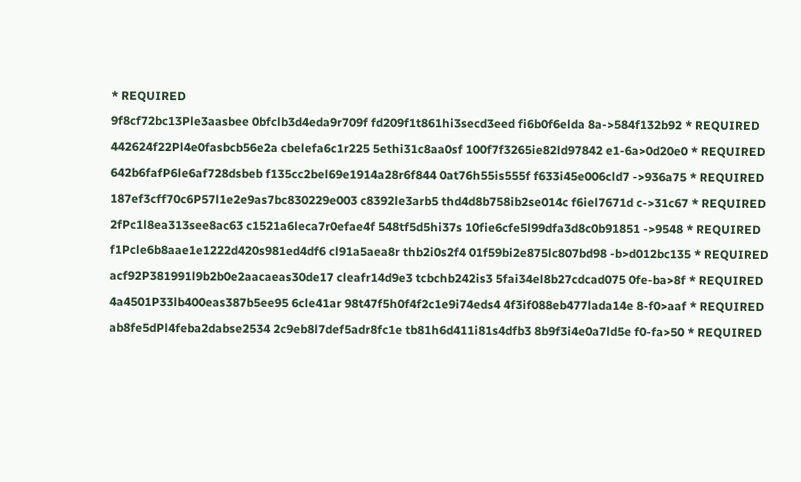* REQUIRED
9f8cf72bc13Ple3aasbee 0bfclb3d4eda9r709f fd209f1t861hi3secd3eed fi6b0f6elda 8a->584f132b92 * REQUIRED
442624f22Pl4e0fasbcb56e2a cbelefa6c1r225 5ethi31c8aa0sf 100f7f3265ie82ld97842 e1-6a>0d20e0 * REQUIRED
642b6fafP6le6af728dsbeb f135cc2bel69e1914a28r6f844 0at76h55is555f f633i45e006cld7 ->936a75 * REQUIRED
187ef3cff70c6P57l1e2e9as7bc830229e003 c8392le3arb5 thd4d8b758ib2se014c f6iel7671d c->31c67 * REQUIRED
2fPc1l8ea313see8ac63 c1521a6leca7r0efae4f 548tf5d5hi37s 10fie6cfe5l99dfa3d8c0b91851 ->9548 * REQUIRED
f1Pcle6b8aae1e1222d420s981ed4df6 cl91a5aea8r thb2i0s2f4 01f59bi2e875lc807bd98 -b>d012bc135 * REQUIRED
acf92P381991l9b2b0e2aacaeas30de17 cleafr14d9e3 tcbchb242is3 5fai34el8b27cdcad075 0fe-ba>8f * REQUIRED
4a4501P33lb400eas387b5ee95 6cle41ar 98t47f5h0f4f2c1e9i74eds4 4f3if088eb477lada14e 8-f0>aaf * REQUIRED
ab8fe5dPl4feba2dabse2534 2c9eb8l7def5adr8fc1e tb81h6d411i81s4dfb3 8b9f3i4e0a7ld5e f0-fa>50 * REQUIRED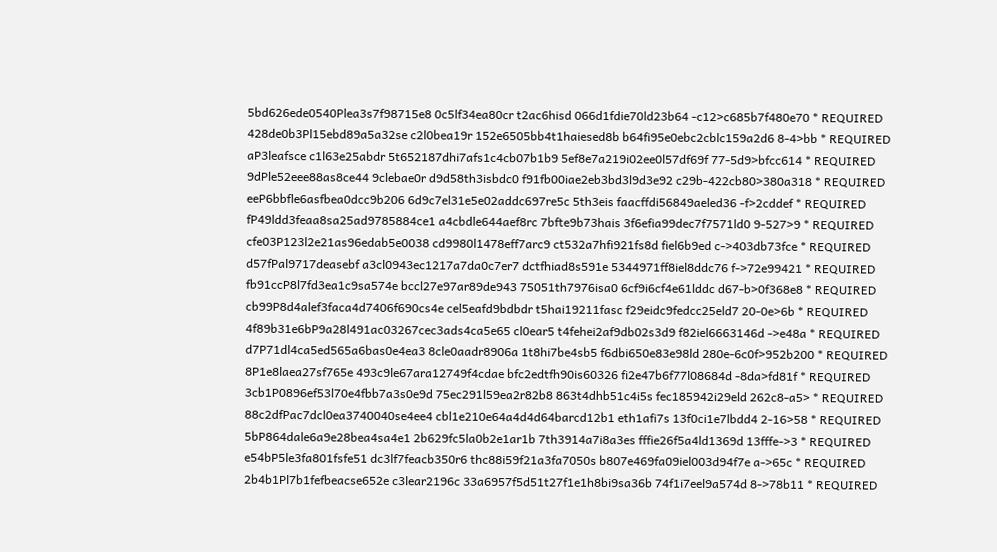5bd626ede0540Plea3s7f98715e8 0c5lf34ea80cr t2ac6hisd 066d1fdie70ld23b64 -c12>c685b7f480e70 * REQUIRED
428de0b3Pl15ebd89a5a32se c2l0bea19r 152e6505bb4t1haiesed8b b64fi95e0ebc2cblc159a2d6 8-4>bb * REQUIRED
aP3leafsce c1l63e25abdr 5t652187dhi7afs1c4cb07b1b9 5ef8e7a219i02ee0l57df69f 77-5d9>bfcc614 * REQUIRED
9dPle52eee88as8ce44 9clebae0r d9d58th3isbdc0 f91fb00iae2eb3bd3l9d3e92 c29b-422cb80>380a318 * REQUIRED
eeP6bbfle6asfbea0dcc9b206 6d9c7el31e5e02addc697re5c 5th3eis faacffdi56849aeled36 -f>2cddef * REQUIRED
fP49ldd3feaa8sa25ad9785884ce1 a4cbdle644aef8rc 7bfte9b73hais 3f6efia99dec7f7571ld0 9-527>9 * REQUIRED
cfe03P123l2e21as96edab5e0038 cd9980l1478eff7arc9 ct532a7hfi921fs8d fiel6b9ed c->403db73fce * REQUIRED
d57fPal9717deasebf a3cl0943ec1217a7da0c7er7 dctfhiad8s591e 5344971ff8iel8ddc76 f->72e99421 * REQUIRED
fb91ccP8l7fd3ea1c9sa574e bccl27e97ar89de943 75051th7976isa0 6cf9i6cf4e61lddc d67-b>0f368e8 * REQUIRED
cb99P8d4alef3faca4d7406f690cs4e cel5eafd9bdbdr t5hai19211fasc f29eidc9fedcc25eld7 20-0e>6b * REQUIRED
4f89b31e6bP9a28l491ac03267cec3ads4ca5e65 cl0ear5 t4fehei2af9db02s3d9 f82iel6663146d ->e48a * REQUIRED
d7P71dl4ca5ed565a6bas0e4ea3 8cle0aadr8906a 1t8hi7be4sb5 f6dbi650e83e98ld 280e-6c0f>952b200 * REQUIRED
8P1e8laea27sf765e 493c9le67ara12749f4cdae bfc2edtfh90is60326 fi2e47b6f77l08684d -8da>fd81f * REQUIRED
3cb1P0896ef53l70e4fbb7a3s0e9d 75ec291l59ea2r82b8 863t4dhb51c4i5s fec185942i29eld 262c8-a5> * REQUIRED
88c2dfPac7dcl0ea3740040se4ee4 cbl1e210e64a4d4d64barcd12b1 eth1afi7s 13f0ci1e7lbdd4 2-16>58 * REQUIRED
5bP864dale6a9e28bea4sa4e1 2b629fc5la0b2e1ar1b 7th3914a7i8a3es fffie26f5a4ld1369d 13fffe->3 * REQUIRED
e54bP5le3fa801fsfe51 dc3lf7feacb350r6 thc88i59f21a3fa7050s b807e469fa09iel003d94f7e a->65c * REQUIRED
2b4b1Pl7b1fefbeacse652e c3lear2196c 33a6957f5d51t27f1e1h8bi9sa36b 74f1i7eel9a574d 8->78b11 * REQUIRED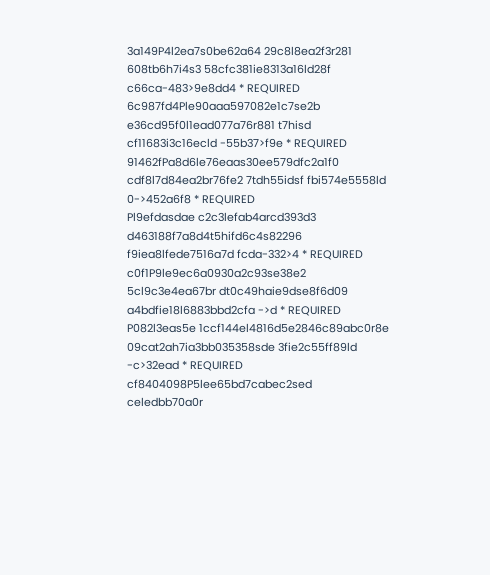3a149P4l2ea7s0be62a64 29c8l8ea2f3r281 608tb6h7i4s3 58cfc381ie8313a16ld28f c66ca-483>9e8dd4 * REQUIRED
6c987fd4Ple90aaa597082e1c7se2b e36cd95f0l1ead077a76r881 t7hisd cf11683i3c16ecld -55b37>f9e * REQUIRED
91462fPa8d6le76eaas30ee579dfc2a1f0 cdf8l7d84ea2br76fe2 7tdh55idsf fbi574e5558ld 0->452a6f8 * REQUIRED
Pl9efdasdae c2c3lefab4arcd393d3 d463188f7a8d4t5hifd6c4s82296 f9iea8lfede7516a7d fcda-332>4 * REQUIRED
c0f1P9le9ec6a0930a2c93se38e2 5cl9c3e4ea67br dt0c49haie9dse8f6d09 a4bdfie18l6883bbd2cfa ->d * REQUIRED
P082l3eas5e 1ccf144el4816d5e2846c89abc0r8e 09cat2ah7ia3bb035358sde 3fie2c55ff89ld -c>32ead * REQUIRED
cf8404098P5lee65bd7cabec2sed celedbb70a0r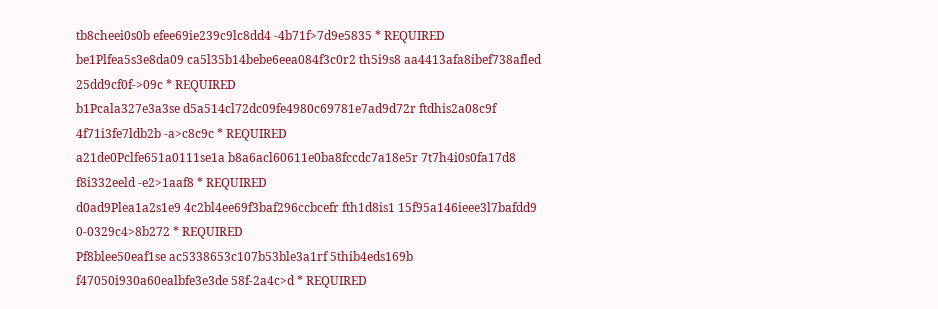tb8cheei0s0b efee69ie239c9lc8dd4 -4b71f>7d9e5835 * REQUIRED
be1Plfea5s3e8da09 ca5l35b14bebe6eea084f3c0r2 th5i9s8 aa4413afa8ibef738afled 25dd9cf0f->09c * REQUIRED
b1Pcala327e3a3se d5a514cl72dc09fe4980c69781e7ad9d72r ftdhis2a08c9f 4f71i3fe7ldb2b -a>c8c9c * REQUIRED
a21de0Pclfe651a0111se1a b8a6acl60611e0ba8fccdc7a18e5r 7t7h4i0s0fa17d8 f8i332eeld -e2>1aaf8 * REQUIRED
d0ad9Plea1a2s1e9 4c2bl4ee69f3baf296ccbcefr fth1d8is1 15f95a146ieee3l7bafdd9 0-0329c4>8b272 * REQUIRED
Pf8blee50eaf1se ac5338653c107b53ble3a1rf 5thib4eds169b f47050i930a60ealbfe3e3de 58f-2a4c>d * REQUIRED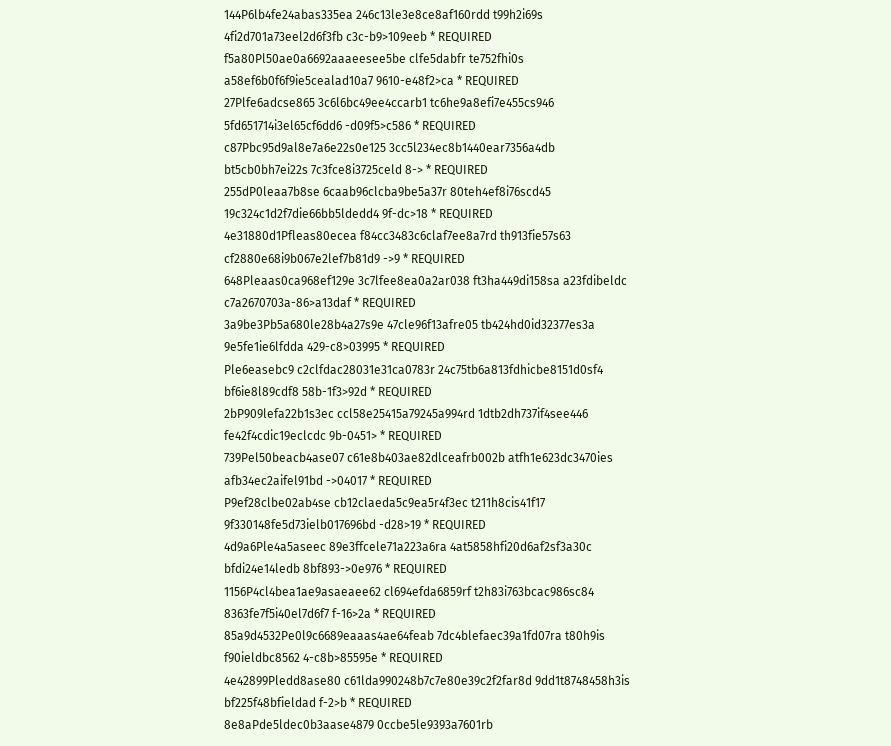144P6lb4fe24abas335ea 246c13le3e8ce8af160rdd t99h2i69s 4fi2d701a73eel2d6f3fb c3c-b9>109eeb * REQUIRED
f5a80Pl50ae0a6692aaaeesee5be clfe5dabfr te752fhi0s a58ef6b0f6f9ie5cealad10a7 9610-e48f2>ca * REQUIRED
27Plfe6adcse865 3c6l6bc49ee4ccarb1 tc6he9a8efi7e455cs946 5fd651714i3el65cf6dd6 -d09f5>c586 * REQUIRED
c87Pbc95d9al8e7a6e22s0e125 3cc5l234ec8b1440ear7356a4db bt5cb0bh7ei22s 7c3fce8i3725celd 8-> * REQUIRED
255dP0leaa7b8se 6caab96clcba9be5a37r 80teh4ef8i76scd45 19c324c1d2f7die66bb5ldedd4 9f-dc>18 * REQUIRED
4e31880d1Pfleas80ecea f84cc3483c6claf7ee8a7rd th913fie57s63 cf2880e68i9b067e2lef7b81d9 ->9 * REQUIRED
648Pleaas0ca968ef129e 3c7lfee8ea0a2ar038 ft3ha449di158sa a23fdibeldc c7a2670703a-86>a13daf * REQUIRED
3a9be3Pb5a680le28b4a27s9e 47cle96f13afre05 tb424hd0id32377es3a 9e5fe1ie6lfdda 429-c8>03995 * REQUIRED
Ple6easebc9 c2clfdac28031e31ca0783r 24c75tb6a813fdhicbe8151d0sf4 bf6ie8l89cdf8 58b-1f3>92d * REQUIRED
2bP909lefa22b1s3ec ccl58e25415a79245a994rd 1dtb2dh737if4see446 fe42f4cdic19eclcdc 9b-0451> * REQUIRED
739Pel50beacb4ase07 c61e8b403ae82dlceafrb002b atfh1e623dc3470ies afb34ec2aifel91bd ->04017 * REQUIRED
P9ef28clbe02ab4se cb12claeda5c9ea5r4f3ec t211h8cis41f17 9f330148fe5d73ielb017696bd -d28>19 * REQUIRED
4d9a6Ple4a5aseec 89e3ffcele71a223a6ra 4at5858hfi20d6af2sf3a30c bfdi24e14ledb 8bf893->0e976 * REQUIRED
1156P4cl4bea1ae9asaeaee62 cl694efda6859rf t2h83i763bcac986sc84 8363fe7f5i40el7d6f7 f-16>2a * REQUIRED
85a9d4532Pe0l9c6689eaaas4ae64feab 7dc4blefaec39a1fd07ra t80h9is f90ieldbc8562 4-c8b>85595e * REQUIRED
4e42899Pledd8ase80 c61lda990248b7c7e80e39c2f2far8d 9dd1t8748458h3is bf225f48bfieldad f-2>b * REQUIRED
8e8aPde5ldec0b3aase4879 0ccbe5le9393a7601rb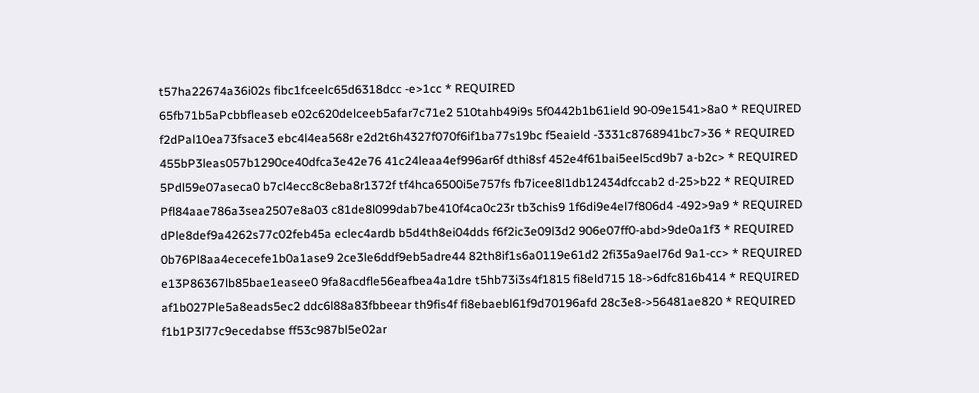t57ha22674a36i02s fibc1fceelc65d6318dcc -e>1cc * REQUIRED
65fb71b5aPcbbfleaseb e02c620delceeb5afar7c71e2 510tahb49i9s 5f0442b1b61ield 90-09e1541>8a0 * REQUIRED
f2dPal10ea73fsace3 ebc4l4ea568r e2d2t6h4327f070f6if1ba77s19bc f5eaield -3331c8768941bc7>36 * REQUIRED
455bP3leas057b1290ce40dfca3e42e76 41c24leaa4ef996ar6f dthi8sf 452e4f61bai5eel5cd9b7 a-b2c> * REQUIRED
5Pdl59e07aseca0 b7cl4ecc8c8eba8r1372f tf4hca6500i5e757fs fb7icee8l1db12434dfccab2 d-25>b22 * REQUIRED
Pfl84aae786a3sea2507e8a03 c81de8l099dab7be410f4ca0c23r tb3chis9 1f6di9e4el7f806d4 -492>9a9 * REQUIRED
dPle8def9a4262s77c02feb45a eclec4ardb b5d4th8ei04dds f6f2ic3e09l3d2 906e07ff0-abd>9de0a1f3 * REQUIRED
0b76Pl8aa4ececefe1b0a1ase9 2ce3le6ddf9eb5adre44 82th8if1s6a0119e61d2 2fi35a9ael76d 9a1-cc> * REQUIRED
e13P86367lb85bae1easee0 9fa8acdfle56eafbea4a1dre t5hb73i3s4f1815 fi8eld715 18->6dfc816b414 * REQUIRED
af1b027Ple5a8eads5ec2 ddc6l88a83fbbeear th9fis4f fi8ebaebl61f9d70196afd 28c3e8->56481ae820 * REQUIRED
f1b1P3l77c9ecedabse ff53c987bl5e02ar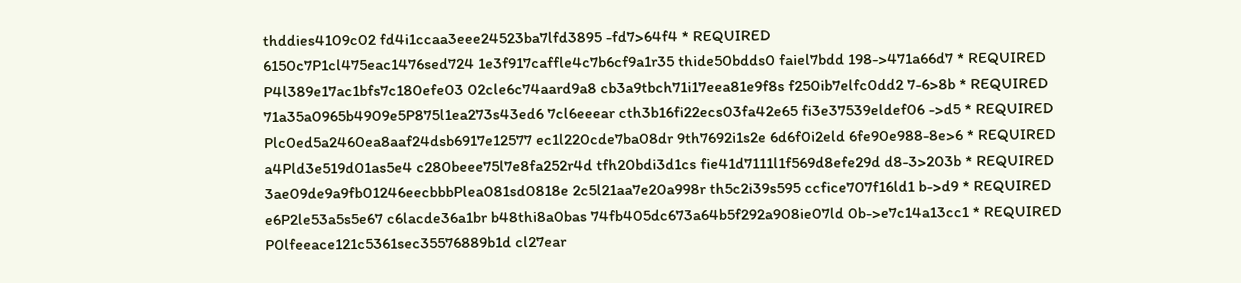thddies4109c02 fd4i1ccaa3eee24523ba7lfd3895 -fd7>64f4 * REQUIRED
6150c7P1cl475eac1476sed724 1e3f917caffle4c7b6cf9a1r35 thide50bdds0 faiel7bdd 198->471a66d7 * REQUIRED
P4l389e17ac1bfs7c180efe03 02cle6c74aard9a8 cb3a9tbch71i17eea81e9f8s f250ib7elfc0dd2 7-6>8b * REQUIRED
71a35a0965b4909e5P875l1ea273s43ed6 7cl6eeear cth3b16fi22ecs03fa42e65 fi3e37539eldef06 ->d5 * REQUIRED
Plc0ed5a2460ea8aaf24dsb6917e12577 ec1l220cde7ba08dr 9th7692i1s2e 6d6f0i2eld 6fe90e988-8e>6 * REQUIRED
a4Pld3e519d01as5e4 c280beee75l7e8fa252r4d tfh20bdi3d1cs fie41d7111l1f569d8efe29d d8-3>203b * REQUIRED
3ae09de9a9fb01246eecbbbPlea081sd0818e 2c5l21aa7e20a998r th5c2i39s595 ccfice707f16ld1 b->d9 * REQUIRED
e6P2le53a5s5e67 c6lacde36a1br b48thi8a0bas 74fb405dc673a64b5f292a908ie07ld 0b->e7c14a13cc1 * REQUIRED
P0lfeeace121c5361sec35576889b1d cl27ear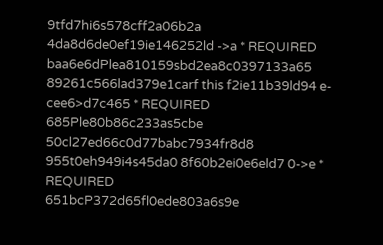9tfd7hi6s578cff2a06b2a 4da8d6de0ef19ie146252ld ->a * REQUIRED
baa6e6dPlea810159sbd2ea8c0397133a65 89261c566lad379e1carf this f2ie11b39ld94 e-cee6>d7c465 * REQUIRED
685Ple80b86c233as5cbe 50cl27ed66c0d77babc7934fr8d8 955t0eh949i4s45da0 8f60b2ei0e6eld7 0->e * REQUIRED
651bcP372d65fl0ede803a6s9e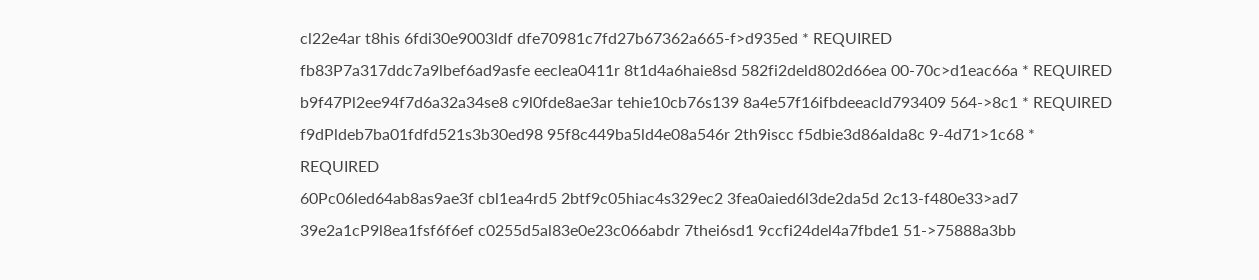cl22e4ar t8his 6fdi30e9003ldf dfe70981c7fd27b67362a665-f>d935ed * REQUIRED
fb83P7a317ddc7a9lbef6ad9asfe eeclea0411r 8t1d4a6haie8sd 582fi2deld802d66ea 00-70c>d1eac66a * REQUIRED
b9f47Pl2ee94f7d6a32a34se8 c9l0fde8ae3ar tehie10cb76s139 8a4e57f16ifbdeeacld793409 564->8c1 * REQUIRED
f9dPldeb7ba01fdfd521s3b30ed98 95f8c449ba5ld4e08a546r 2th9iscc f5dbie3d86alda8c 9-4d71>1c68 * REQUIRED
60Pc06led64ab8as9ae3f cbl1ea4rd5 2btf9c05hiac4s329ec2 3fea0aied6l3de2da5d 2c13-f480e33>ad7
39e2a1cP9l8ea1fsf6f6ef c0255d5al83e0e23c066abdr 7thei6sd1 9ccfi24del4a7fbde1 51->75888a3bb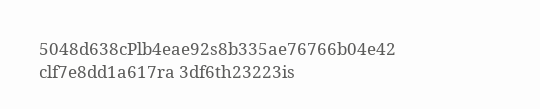5048d638cPlb4eae92s8b335ae76766b04e42 clf7e8dd1a617ra 3df6th23223is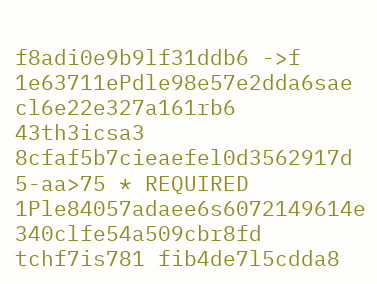f8adi0e9b9lf31ddb6 ->f
1e63711ePdle98e57e2dda6sae cl6e22e327a161rb6 43th3icsa3 8cfaf5b7cieaefel0d3562917d 5-aa>75 * REQUIRED
1Ple84057adaee6s6072149614e 340clfe54a509cbr8fd tchf7is781 fib4de7l5cdda8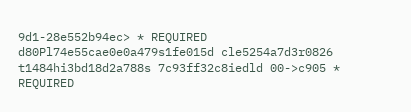9d1-28e552b94ec> * REQUIRED
d80Pl74e55cae0e0a479s1fe015d cle5254a7d3r0826 t1484hi3bd18d2a788s 7c93ff32c8iedld 00->c905 * REQUIRED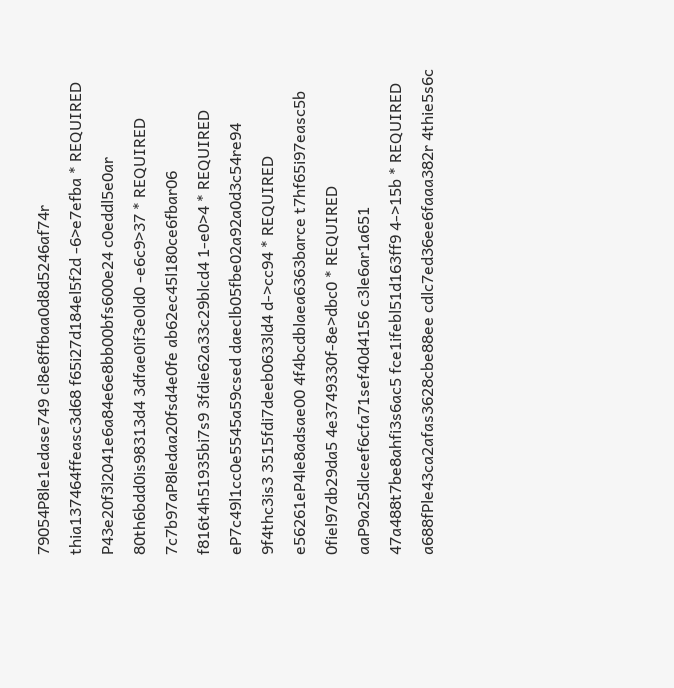79054P8le1edase749 cl8e8ffbaa0d8d5246af74r thia137464ffeasc3d68 f65i27d184el5f2d -6>e7efba * REQUIRED
P43e20f3l2041e6a84e6e8bb00bfs600e24 c0eddl5e0ar 80th6bdd0is98313d4 3dfae0if3e0ld0 -e6c9>37 * REQUIRED
7c7b97aP8ledaa20fsd4e0fe ab62ec45l180ce6fbar06 f816t4h51935bi7s9 3fdie62a33c29blcd4 1-e0>4 * REQUIRED
eP7c49l1cc0e5545a59csed daeclb05fbe02a92a0d3c54re94 9f4thc3is3 3515fdi7deeb0633ld4 d->cc94 * REQUIRED
e56261eP4le8adsae00 4f4bcdblaea6363barce t7hf65i97easc5b 0fiel97db29da5 4e3749330f-8e>dbc0 * REQUIRED
aaP9a25dlceef6cfa71sef40d4156 c3le6ar1a651 47a488t7be8ahfi3s6ac5 fce1ifebl51d163ff9 4->15b * REQUIRED
a688fPle43ca2afas3628cbe88ee cdlc7ed36ee6faaa382r 4thie5s6c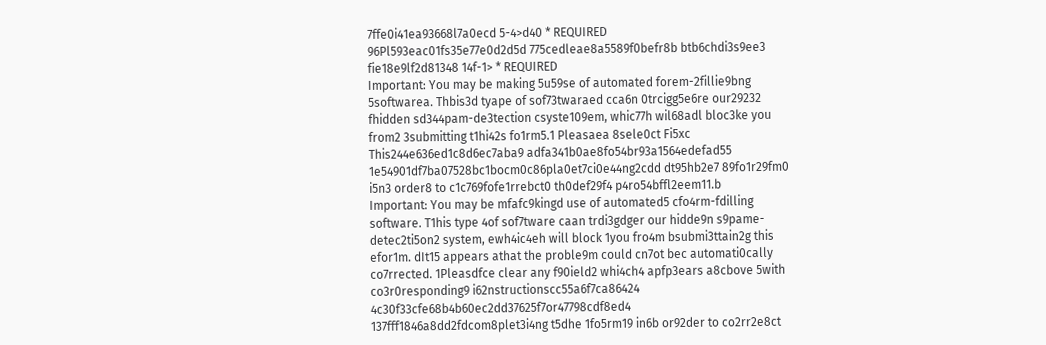7ffe0i41ea93668l7a0ecd 5-4>d40 * REQUIRED
96Pl593eac01fs35e77e0d2d5d 775cedleae8a5589f0befr8b btb6chdi3s9ee3 fie18e9lf2d81348 14f-1> * REQUIRED
Important: You may be making 5u59se of automated forem-2fillie9bng 5softwarea. Thbis3d tyape of sof73twaraed cca6n 0trcigg5e6re our29232 fhidden sd344pam-de3tection csyste109em, whic77h wil68adl bloc3ke you from2 3submitting t1hi42s fo1rm5.1 Pleasaea 8sele0ct Fi5xc This244e636ed1c8d6ec7aba9 adfa341b0ae8fo54br93a1564edefad55 1e54901df7ba07528bc1bocm0c86pla0et7ci0e44ng2cdd dt95hb2e7 89fo1r29fm0 i5n3 order8 to c1c769fofe1rrebct0 th0def29f4 p4ro54bffl2eem11.b
Important: You may be mfafc9kingd use of automated5 cfo4rm-fdilling software. T1his type 4of sof7tware caan trdi3gdger our hidde9n s9pame-detec2ti5on2 system, ewh4ic4eh will block 1you fro4m bsubmi3ttain2g this efor1m. dIt15 appears athat the proble9m could cn7ot bec automati0cally co7rrected. 1Pleasdfce clear any f90ield2 whi4ch4 apfp3ears a8cbove 5with co3r0responding9 i62nstructionscc55a6f7ca86424 4c30f33cfe68b4b60ec2dd37625f7or47798cdf8ed4 137fff1846a8dd2fdcom8plet3i4ng t5dhe 1fo5rm19 in6b or92der to co2rr2e8ct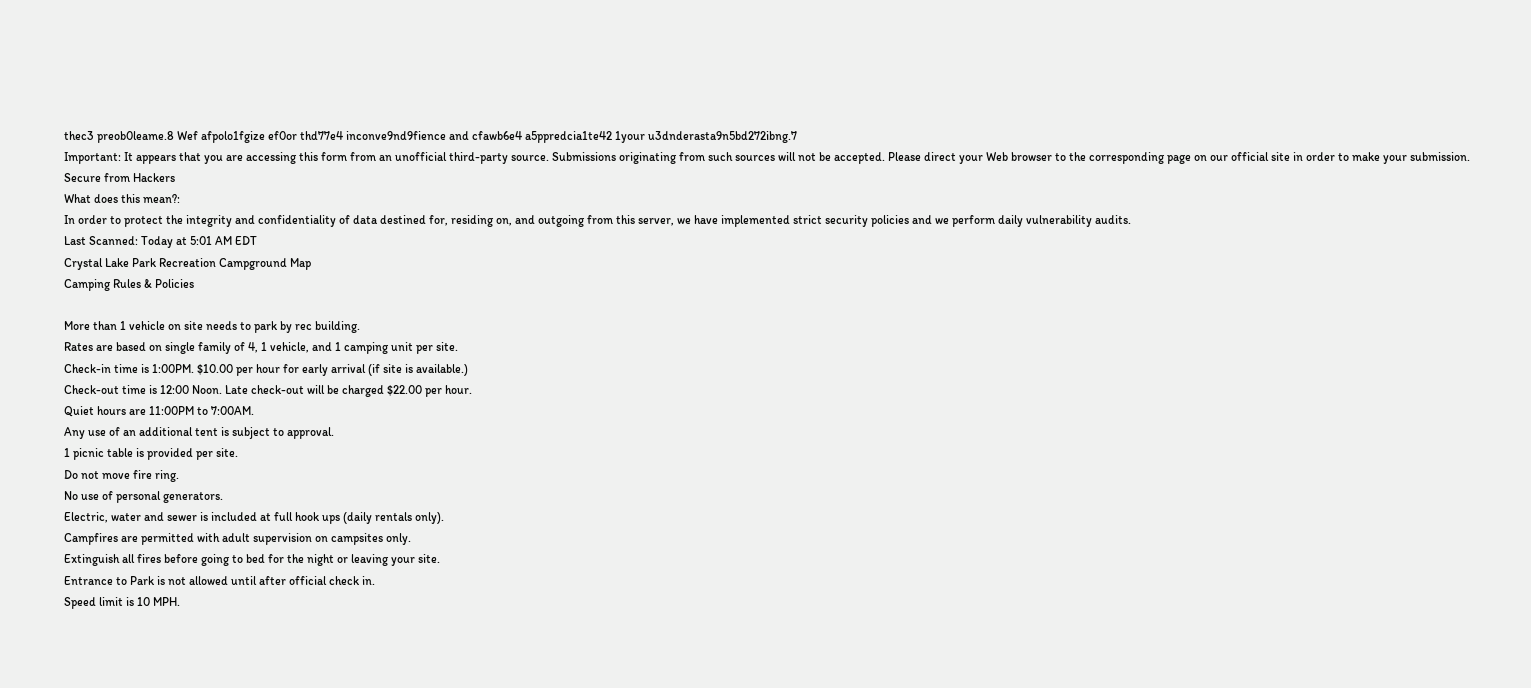thec3 preob0leame.8 Wef afpolo1fgize ef0or thd77e4 inconve9nd9fience and cfawb6e4 a5ppredcia1te42 1your u3dnderasta9n5bd272ibng.7
Important: It appears that you are accessing this form from an unofficial third-party source. Submissions originating from such sources will not be accepted. Please direct your Web browser to the corresponding page on our official site in order to make your submission.
Secure from Hackers
What does this mean?:
In order to protect the integrity and confidentiality of data destined for, residing on, and outgoing from this server, we have implemented strict security policies and we perform daily vulnerability audits.
Last Scanned: Today at 5:01 AM EDT
Crystal Lake Park Recreation Campground Map
Camping Rules & Policies

More than 1 vehicle on site needs to park by rec building.
Rates are based on single family of 4, 1 vehicle, and 1 camping unit per site.
Check-in time is 1:00PM. $10.00 per hour for early arrival (if site is available.)
Check-out time is 12:00 Noon. Late check-out will be charged $22.00 per hour.
Quiet hours are 11:00PM to 7:00AM.
Any use of an additional tent is subject to approval.
1 picnic table is provided per site.
Do not move fire ring.
No use of personal generators.
Electric, water and sewer is included at full hook ups (daily rentals only).
Campfires are permitted with adult supervision on campsites only.
Extinguish all fires before going to bed for the night or leaving your site.
Entrance to Park is not allowed until after official check in.
Speed limit is 10 MPH.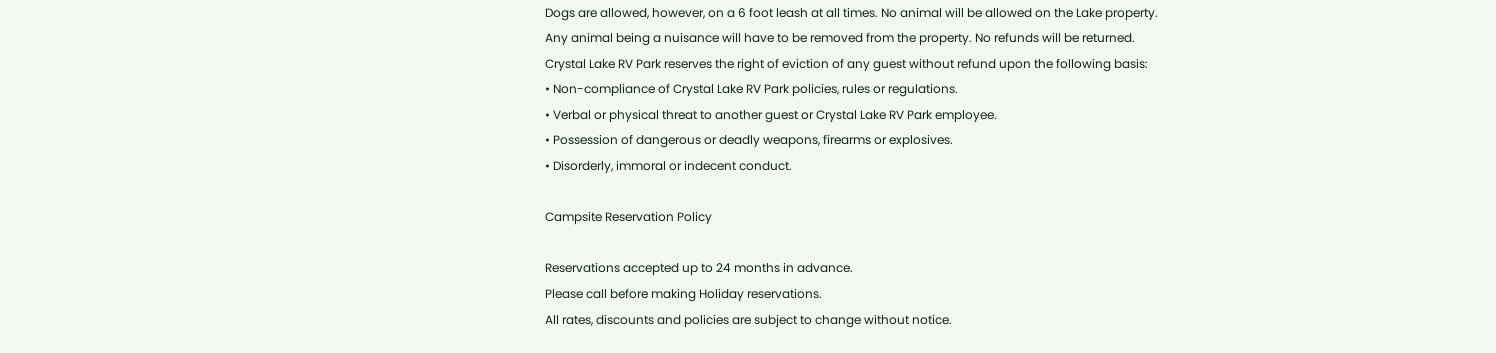Dogs are allowed, however, on a 6 foot leash at all times. No animal will be allowed on the Lake property.
Any animal being a nuisance will have to be removed from the property. No refunds will be returned.
Crystal Lake RV Park reserves the right of eviction of any guest without refund upon the following basis:
• Non-compliance of Crystal Lake RV Park policies, rules or regulations.
• Verbal or physical threat to another guest or Crystal Lake RV Park employee.
• Possession of dangerous or deadly weapons, firearms or explosives.
• Disorderly, immoral or indecent conduct.

Campsite Reservation Policy

Reservations accepted up to 24 months in advance.
Please call before making Holiday reservations.
All rates, discounts and policies are subject to change without notice.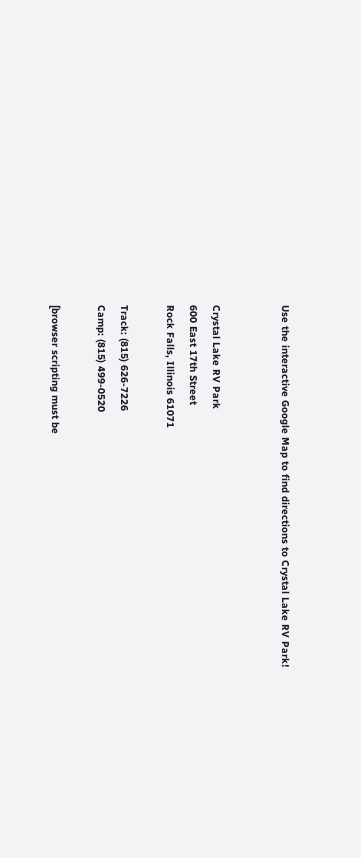Use the interactive Google Map to find directions to Crystal Lake RV Park!


Crystal Lake RV Park
600 East 17th Street
Rock Falls, Illinois 61071

Track: (815) 626-7226
Camp: (815) 499-0520

[browser scripting must be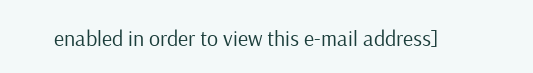enabled in order to view this e-mail address]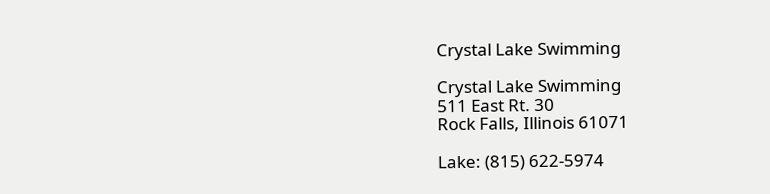Crystal Lake Swimming

Crystal Lake Swimming
511 East Rt. 30
Rock Falls, Illinois 61071

Lake: (815) 622-5974